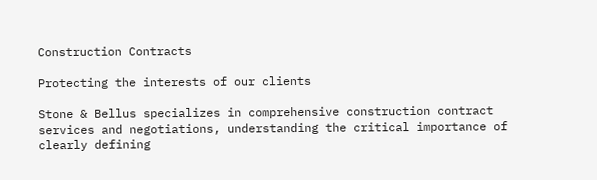Construction Contracts

Protecting the interests of our clients

Stone & Bellus specializes in comprehensive construction contract services and negotiations, understanding the critical importance of clearly defining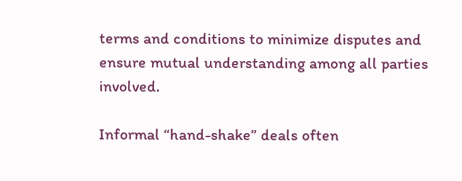terms and conditions to minimize disputes and ensure mutual understanding among all parties involved.

Informal “hand-shake” deals often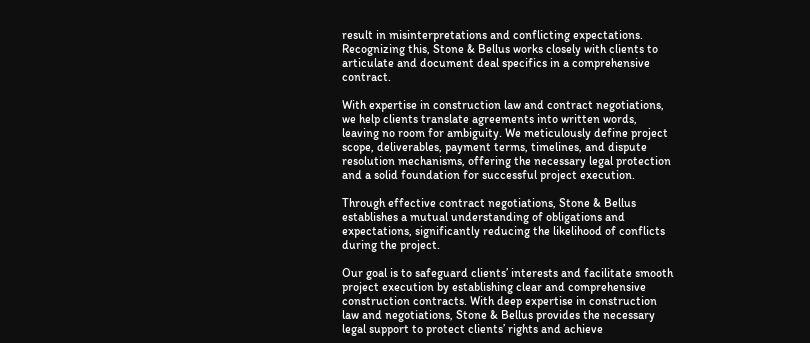result in misinterpretations and conflicting expectations. Recognizing this, Stone & Bellus works closely with clients to articulate and document deal specifics in a comprehensive contract.

With expertise in construction law and contract negotiations, we help clients translate agreements into written words, leaving no room for ambiguity. We meticulously define project scope, deliverables, payment terms, timelines, and dispute resolution mechanisms, offering the necessary legal protection and a solid foundation for successful project execution.

Through effective contract negotiations, Stone & Bellus establishes a mutual understanding of obligations and expectations, significantly reducing the likelihood of conflicts during the project.

Our goal is to safeguard clients’ interests and facilitate smooth project execution by establishing clear and comprehensive construction contracts. With deep expertise in construction law and negotiations, Stone & Bellus provides the necessary legal support to protect clients’ rights and achieve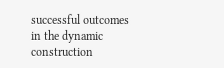successful outcomes in the dynamic construction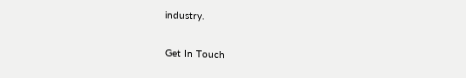industry.

Get In Touch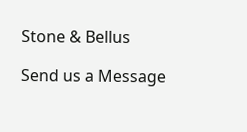Stone & Bellus

Send us a Message